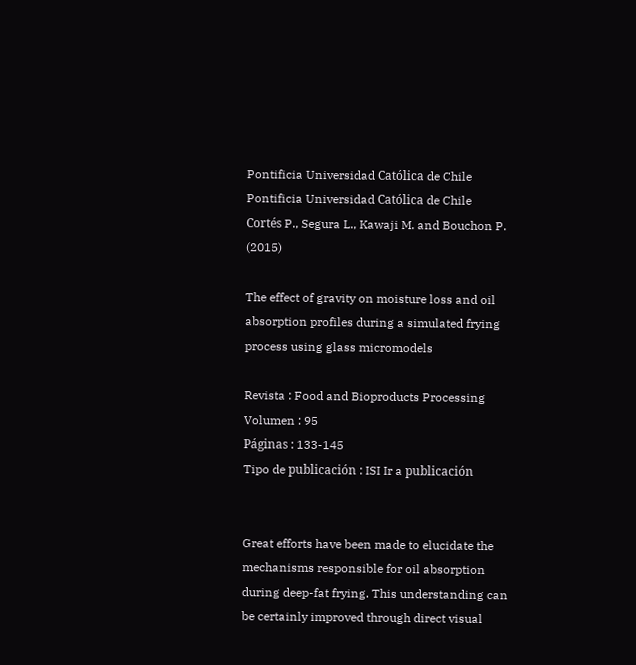Pontificia Universidad Católica de Chile Pontificia Universidad Católica de Chile
Cortés P., Segura L., Kawaji M. and Bouchon P. (2015)

The effect of gravity on moisture loss and oil absorption profiles during a simulated frying process using glass micromodels

Revista : Food and Bioproducts Processing
Volumen : 95
Páginas : 133-145
Tipo de publicación : ISI Ir a publicación


Great efforts have been made to elucidate the mechanisms responsible for oil absorption during deep-fat frying. This understanding can be certainly improved through direct visual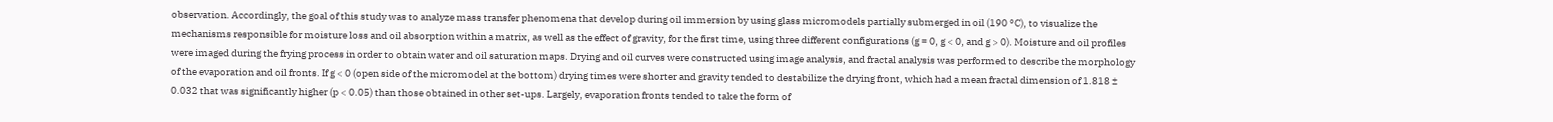observation. Accordingly, the goal of this study was to analyze mass transfer phenomena that develop during oil immersion by using glass micromodels partially submerged in oil (190 °C), to visualize the mechanisms responsible for moisture loss and oil absorption within a matrix, as well as the effect of gravity, for the first time, using three different configurations (g = 0, g < 0, and g > 0). Moisture and oil profiles were imaged during the frying process in order to obtain water and oil saturation maps. Drying and oil curves were constructed using image analysis, and fractal analysis was performed to describe the morphology of the evaporation and oil fronts. If g < 0 (open side of the micromodel at the bottom) drying times were shorter and gravity tended to destabilize the drying front, which had a mean fractal dimension of 1.818 ± 0.032 that was significantly higher (p < 0.05) than those obtained in other set-ups. Largely, evaporation fronts tended to take the form of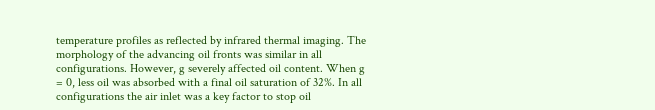temperature profiles as reflected by infrared thermal imaging. The morphology of the advancing oil fronts was similar in all configurations. However, g severely affected oil content. When g = 0, less oil was absorbed with a final oil saturation of 32%. In all configurations the air inlet was a key factor to stop oil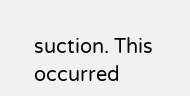suction. This occurred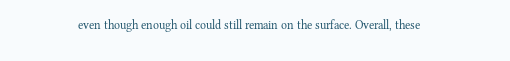even though enough oil could still remain on the surface. Overall, these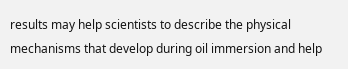results may help scientists to describe the physical mechanisms that develop during oil immersion and help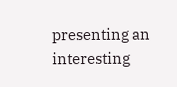presenting an interesting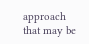approach that may be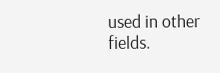used in other fields.